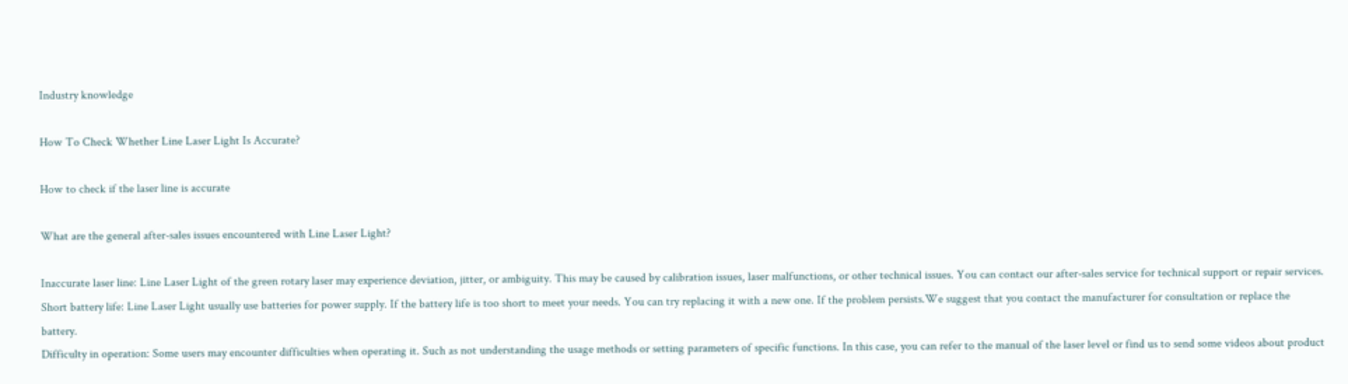Industry knowledge

How To Check Whether Line Laser Light Is Accurate?

How to check if the laser line is accurate

What are the general after-sales issues encountered with Line Laser Light?

Inaccurate laser line: Line Laser Light of the green rotary laser may experience deviation, jitter, or ambiguity. This may be caused by calibration issues, laser malfunctions, or other technical issues. You can contact our after-sales service for technical support or repair services.
Short battery life: Line Laser Light usually use batteries for power supply. If the battery life is too short to meet your needs. You can try replacing it with a new one. If the problem persists.We suggest that you contact the manufacturer for consultation or replace the battery.
Difficulty in operation: Some users may encounter difficulties when operating it. Such as not understanding the usage methods or setting parameters of specific functions. In this case, you can refer to the manual of the laser level or find us to send some videos about product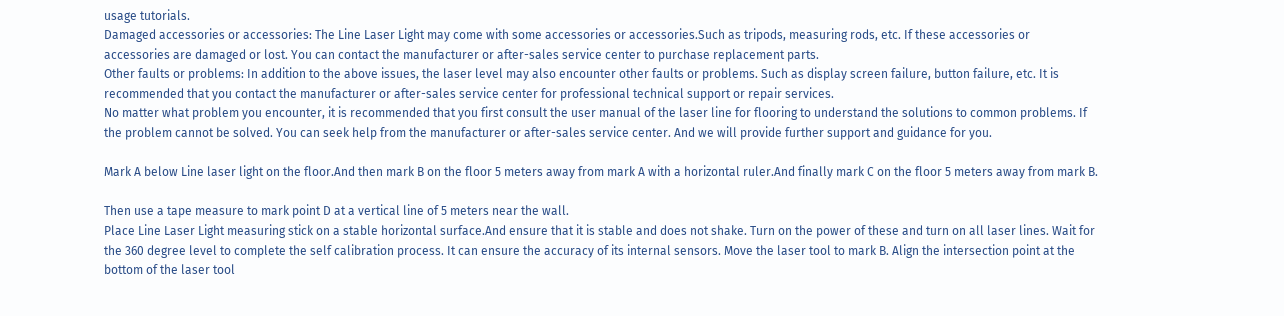usage tutorials.
Damaged accessories or accessories: The Line Laser Light may come with some accessories or accessories.Such as tripods, measuring rods, etc. If these accessories or accessories are damaged or lost. You can contact the manufacturer or after-sales service center to purchase replacement parts.
Other faults or problems: In addition to the above issues, the laser level may also encounter other faults or problems. Such as display screen failure, button failure, etc. It is recommended that you contact the manufacturer or after-sales service center for professional technical support or repair services.
No matter what problem you encounter, it is recommended that you first consult the user manual of the laser line for flooring to understand the solutions to common problems. If the problem cannot be solved. You can seek help from the manufacturer or after-sales service center. And we will provide further support and guidance for you.

Mark A below Line laser light on the floor.And then mark B on the floor 5 meters away from mark A with a horizontal ruler.And finally mark C on the floor 5 meters away from mark B.

Then use a tape measure to mark point D at a vertical line of 5 meters near the wall.
Place Line Laser Light measuring stick on a stable horizontal surface.And ensure that it is stable and does not shake. Turn on the power of these and turn on all laser lines. Wait for the 360 degree level to complete the self calibration process. It can ensure the accuracy of its internal sensors. Move the laser tool to mark B. Align the intersection point at the bottom of the laser tool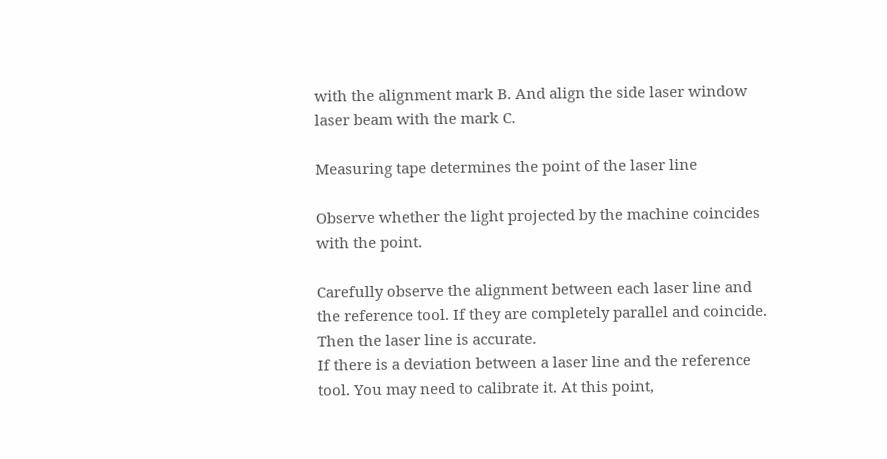with the alignment mark B. And align the side laser window laser beam with the mark C.

Measuring tape determines the point of the laser line

Observe whether the light projected by the machine coincides with the point.

Carefully observe the alignment between each laser line and the reference tool. If they are completely parallel and coincide. Then the laser line is accurate.
If there is a deviation between a laser line and the reference tool. You may need to calibrate it. At this point,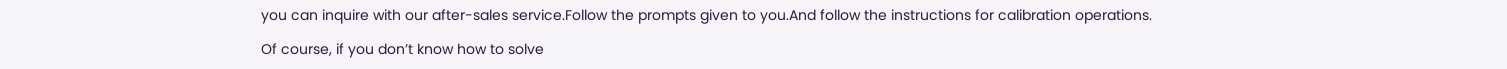you can inquire with our after-sales service.Follow the prompts given to you.And follow the instructions for calibration operations.

Of course, if you don’t know how to solve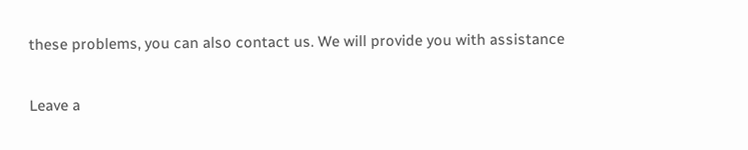these problems, you can also contact us. We will provide you with assistance

Leave a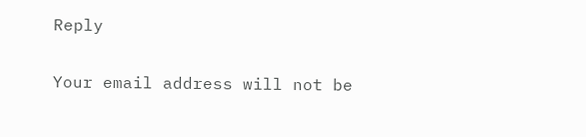Reply

Your email address will not be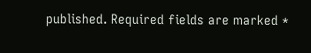published. Required fields are marked *